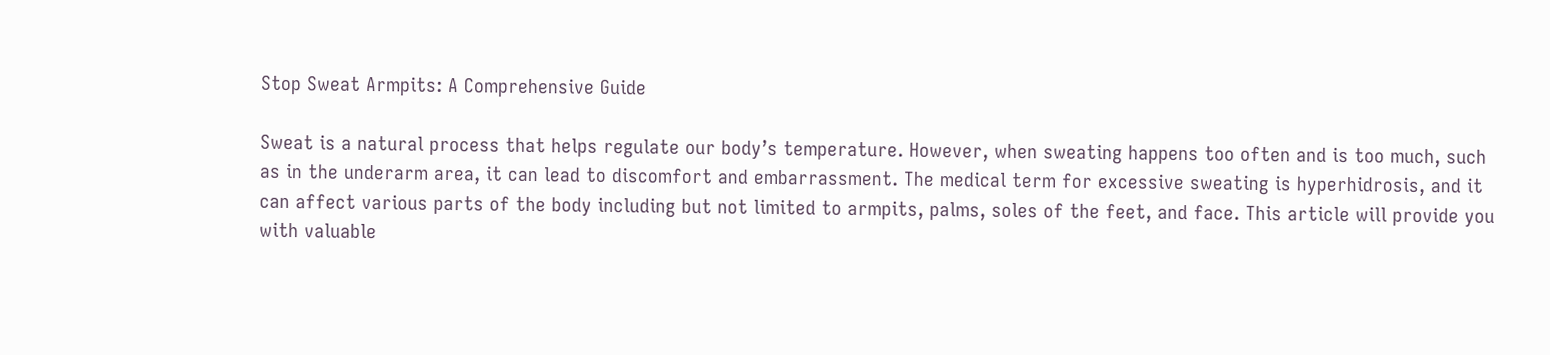Stop Sweat Armpits: A Comprehensive Guide

Sweat is a natural process that helps regulate our body’s temperature. However, when sweating happens too often and is too much, such as in the underarm area, it can lead to discomfort and embarrassment. The medical term for excessive sweating is hyperhidrosis, and it can affect various parts of the body including but not limited to armpits, palms, soles of the feet, and face. This article will provide you with valuable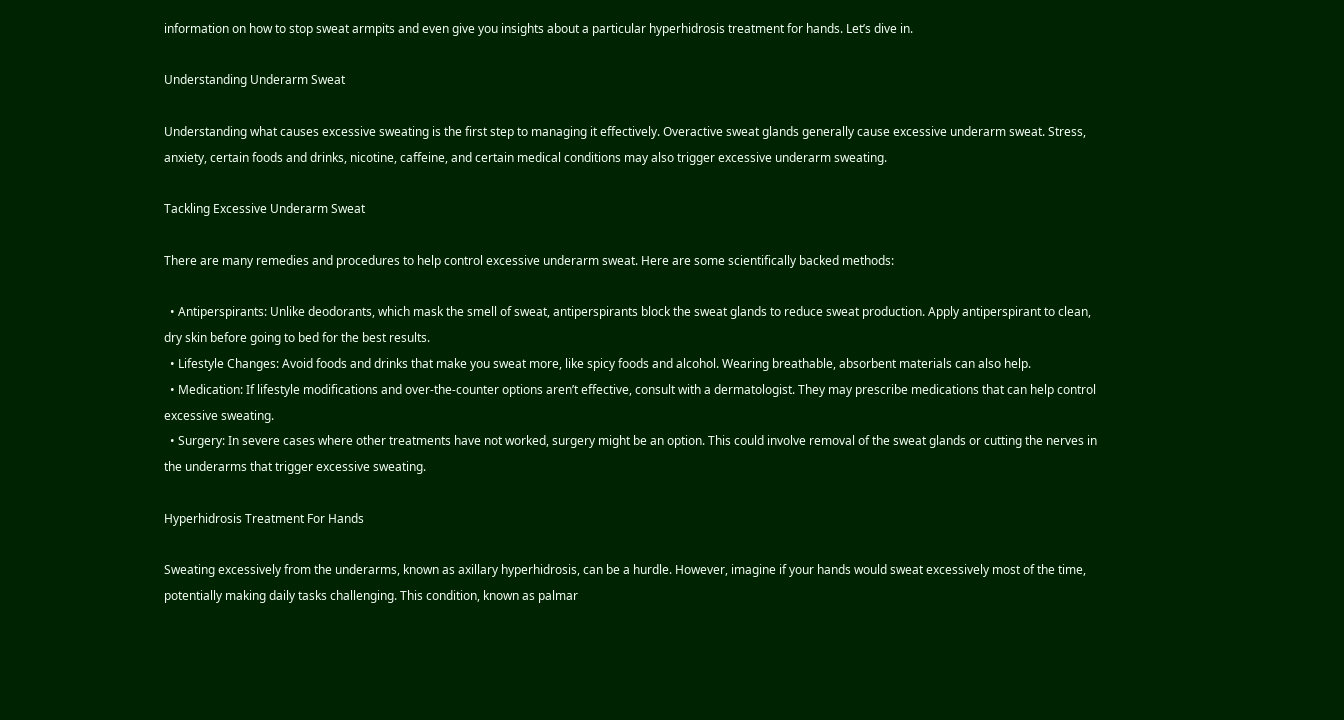information on how to stop sweat armpits and even give you insights about a particular hyperhidrosis treatment for hands. Let’s dive in.

Understanding Underarm Sweat

Understanding what causes excessive sweating is the first step to managing it effectively. Overactive sweat glands generally cause excessive underarm sweat. Stress, anxiety, certain foods and drinks, nicotine, caffeine, and certain medical conditions may also trigger excessive underarm sweating.

Tackling Excessive Underarm Sweat

There are many remedies and procedures to help control excessive underarm sweat. Here are some scientifically backed methods:

  • Antiperspirants: Unlike deodorants, which mask the smell of sweat, antiperspirants block the sweat glands to reduce sweat production. Apply antiperspirant to clean, dry skin before going to bed for the best results.
  • Lifestyle Changes: Avoid foods and drinks that make you sweat more, like spicy foods and alcohol. Wearing breathable, absorbent materials can also help.
  • Medication: If lifestyle modifications and over-the-counter options aren’t effective, consult with a dermatologist. They may prescribe medications that can help control excessive sweating.
  • Surgery: In severe cases where other treatments have not worked, surgery might be an option. This could involve removal of the sweat glands or cutting the nerves in the underarms that trigger excessive sweating.

Hyperhidrosis Treatment For Hands

Sweating excessively from the underarms, known as axillary hyperhidrosis, can be a hurdle. However, imagine if your hands would sweat excessively most of the time, potentially making daily tasks challenging. This condition, known as palmar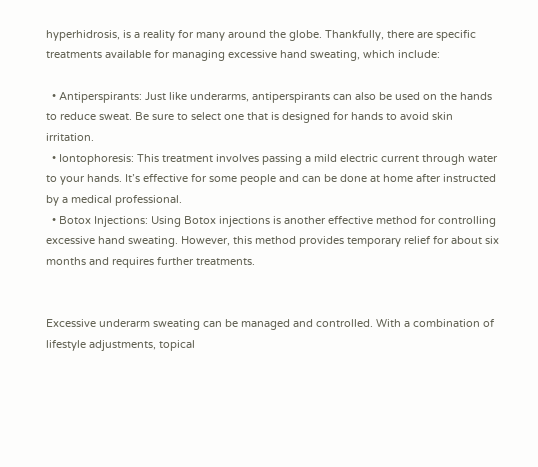hyperhidrosis, is a reality for many around the globe. Thankfully, there are specific treatments available for managing excessive hand sweating, which include:

  • Antiperspirants: Just like underarms, antiperspirants can also be used on the hands to reduce sweat. Be sure to select one that is designed for hands to avoid skin irritation.
  • Iontophoresis: This treatment involves passing a mild electric current through water to your hands. It’s effective for some people and can be done at home after instructed by a medical professional.
  • Botox Injections: Using Botox injections is another effective method for controlling excessive hand sweating. However, this method provides temporary relief for about six months and requires further treatments.


Excessive underarm sweating can be managed and controlled. With a combination of lifestyle adjustments, topical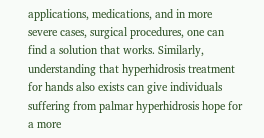applications, medications, and in more severe cases, surgical procedures, one can find a solution that works. Similarly, understanding that hyperhidrosis treatment for hands also exists can give individuals suffering from palmar hyperhidrosis hope for a more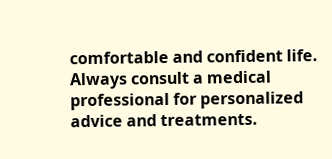comfortable and confident life. Always consult a medical professional for personalized advice and treatments.